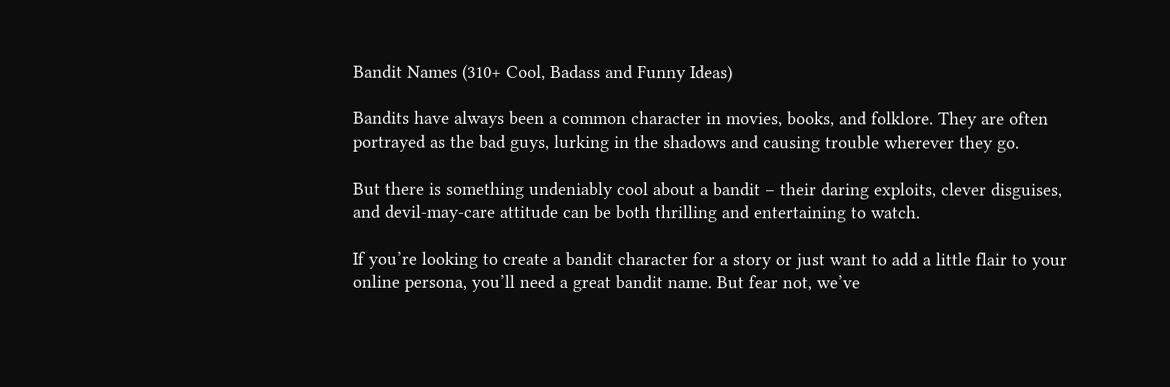Bandit Names (310+ Cool, Badass and Funny Ideas)

Bandits have always been a common character in movies, books, and folklore. They are often portrayed as the bad guys, lurking in the shadows and causing trouble wherever they go.

But there is something undeniably cool about a bandit – their daring exploits, clever disguises, and devil-may-care attitude can be both thrilling and entertaining to watch.

If you’re looking to create a bandit character for a story or just want to add a little flair to your online persona, you’ll need a great bandit name. But fear not, we’ve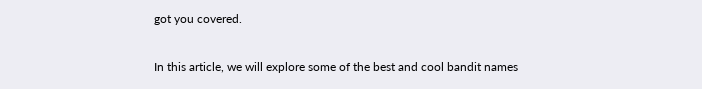got you covered.

In this article, we will explore some of the best and cool bandit names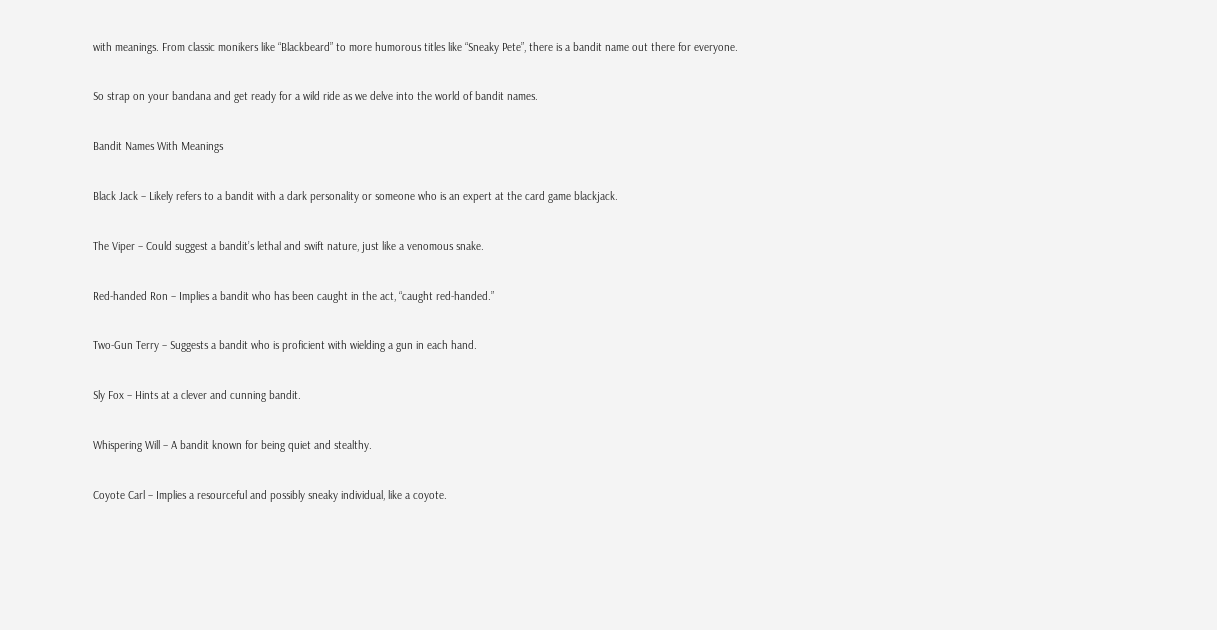with meanings. From classic monikers like “Blackbeard” to more humorous titles like “Sneaky Pete”, there is a bandit name out there for everyone.

So strap on your bandana and get ready for a wild ride as we delve into the world of bandit names.

Bandit Names With Meanings

Black Jack – Likely refers to a bandit with a dark personality or someone who is an expert at the card game blackjack.

The Viper – Could suggest a bandit’s lethal and swift nature, just like a venomous snake.

Red-handed Ron – Implies a bandit who has been caught in the act, “caught red-handed.”

Two-Gun Terry – Suggests a bandit who is proficient with wielding a gun in each hand.

Sly Fox – Hints at a clever and cunning bandit.

Whispering Will – A bandit known for being quiet and stealthy.

Coyote Carl – Implies a resourceful and possibly sneaky individual, like a coyote.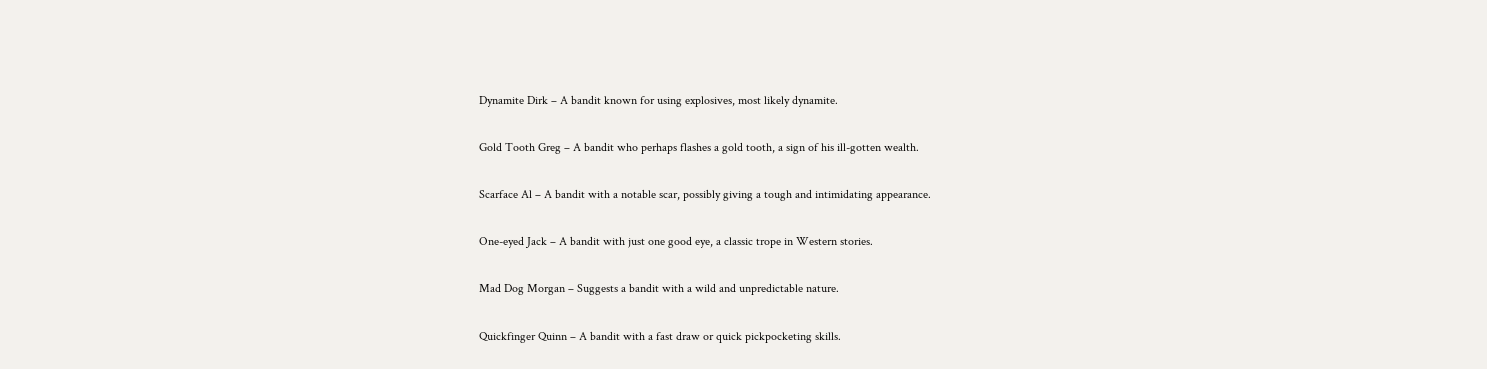Dynamite Dirk – A bandit known for using explosives, most likely dynamite.

Gold Tooth Greg – A bandit who perhaps flashes a gold tooth, a sign of his ill-gotten wealth.

Scarface Al – A bandit with a notable scar, possibly giving a tough and intimidating appearance.

One-eyed Jack – A bandit with just one good eye, a classic trope in Western stories.

Mad Dog Morgan – Suggests a bandit with a wild and unpredictable nature.

Quickfinger Quinn – A bandit with a fast draw or quick pickpocketing skills.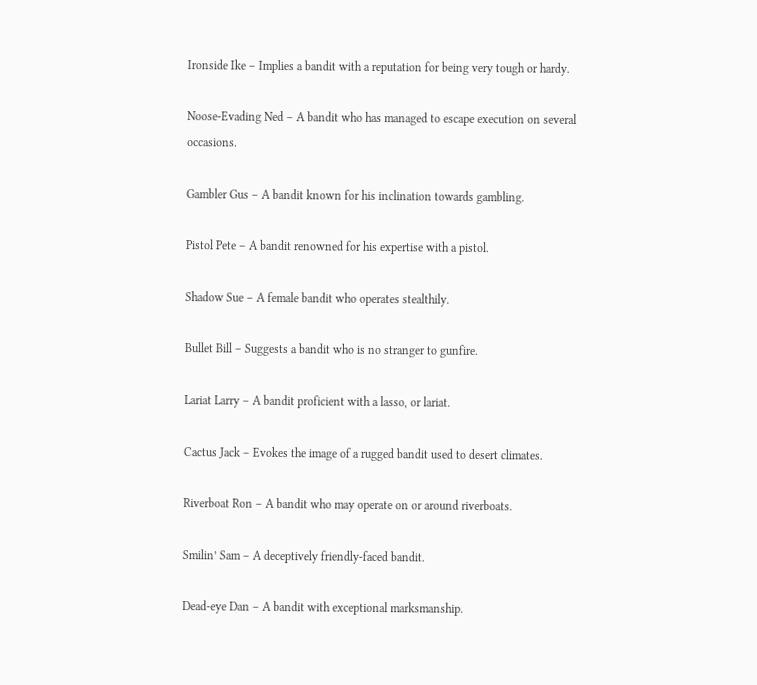Ironside Ike – Implies a bandit with a reputation for being very tough or hardy.

Noose-Evading Ned – A bandit who has managed to escape execution on several occasions.

Gambler Gus – A bandit known for his inclination towards gambling.

Pistol Pete – A bandit renowned for his expertise with a pistol.

Shadow Sue – A female bandit who operates stealthily.

Bullet Bill – Suggests a bandit who is no stranger to gunfire.

Lariat Larry – A bandit proficient with a lasso, or lariat.

Cactus Jack – Evokes the image of a rugged bandit used to desert climates.

Riverboat Ron – A bandit who may operate on or around riverboats.

Smilin’ Sam – A deceptively friendly-faced bandit.

Dead-eye Dan – A bandit with exceptional marksmanship.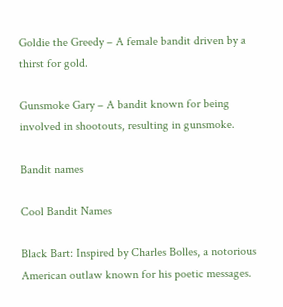Goldie the Greedy – A female bandit driven by a thirst for gold.

Gunsmoke Gary – A bandit known for being involved in shootouts, resulting in gunsmoke.

Bandit names

Cool Bandit Names

Black Bart: Inspired by Charles Bolles, a notorious American outlaw known for his poetic messages.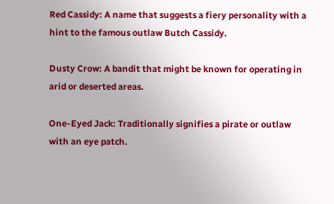Red Cassidy: A name that suggests a fiery personality with a hint to the famous outlaw Butch Cassidy.

Dusty Crow: A bandit that might be known for operating in arid or deserted areas.

One-Eyed Jack: Traditionally signifies a pirate or outlaw with an eye patch.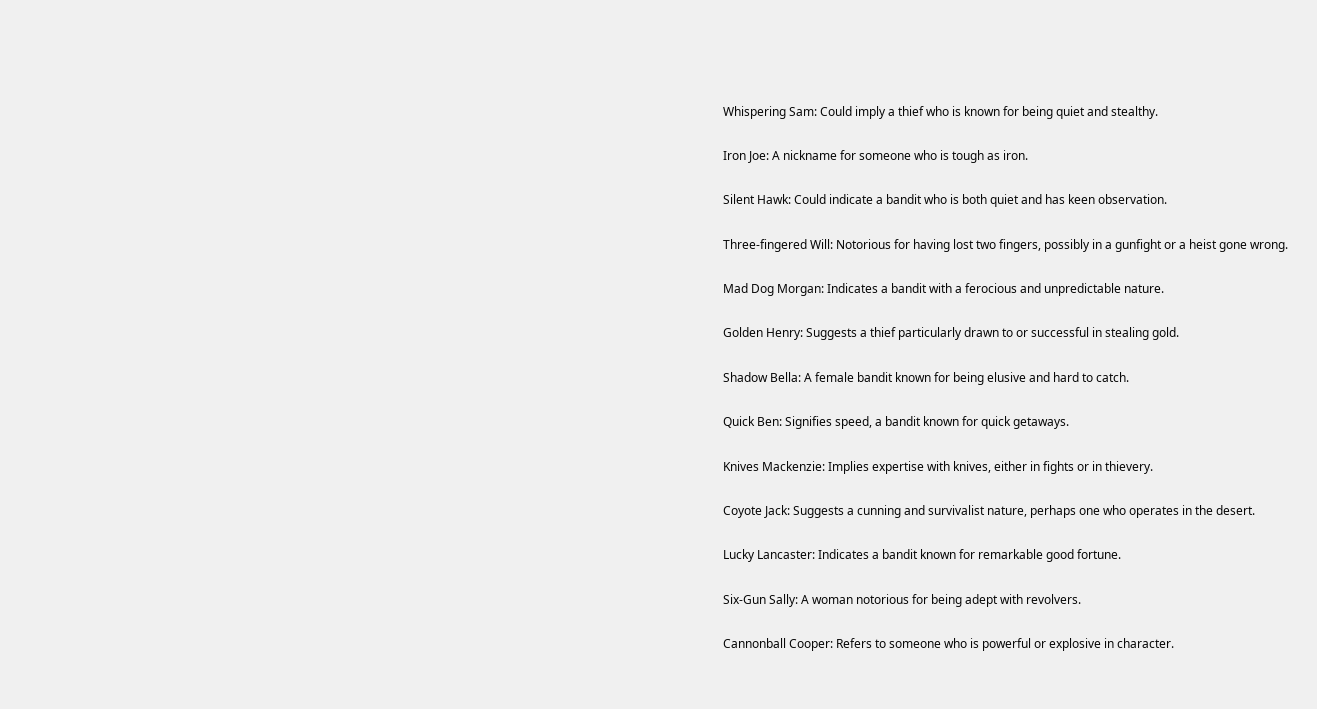Whispering Sam: Could imply a thief who is known for being quiet and stealthy.

Iron Joe: A nickname for someone who is tough as iron.

Silent Hawk: Could indicate a bandit who is both quiet and has keen observation.

Three-fingered Will: Notorious for having lost two fingers, possibly in a gunfight or a heist gone wrong.

Mad Dog Morgan: Indicates a bandit with a ferocious and unpredictable nature.

Golden Henry: Suggests a thief particularly drawn to or successful in stealing gold.

Shadow Bella: A female bandit known for being elusive and hard to catch.

Quick Ben: Signifies speed, a bandit known for quick getaways.

Knives Mackenzie: Implies expertise with knives, either in fights or in thievery.

Coyote Jack: Suggests a cunning and survivalist nature, perhaps one who operates in the desert.

Lucky Lancaster: Indicates a bandit known for remarkable good fortune.

Six-Gun Sally: A woman notorious for being adept with revolvers.

Cannonball Cooper: Refers to someone who is powerful or explosive in character.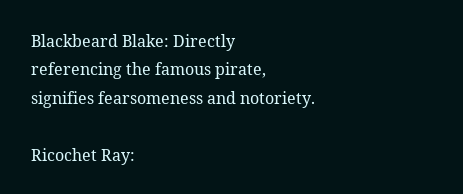Blackbeard Blake: Directly referencing the famous pirate, signifies fearsomeness and notoriety.

Ricochet Ray: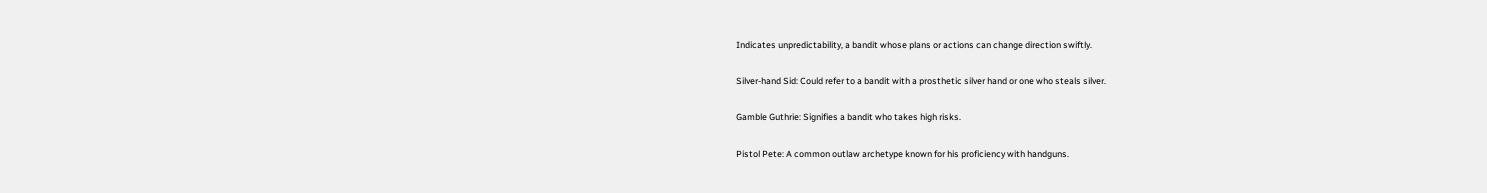Indicates unpredictability, a bandit whose plans or actions can change direction swiftly.

Silver-hand Sid: Could refer to a bandit with a prosthetic silver hand or one who steals silver.

Gamble Guthrie: Signifies a bandit who takes high risks.

Pistol Pete: A common outlaw archetype known for his proficiency with handguns.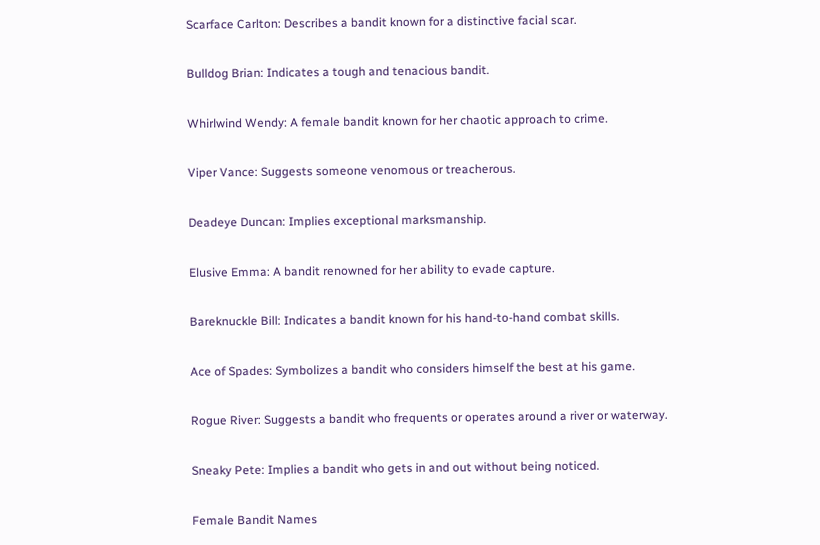Scarface Carlton: Describes a bandit known for a distinctive facial scar.

Bulldog Brian: Indicates a tough and tenacious bandit.

Whirlwind Wendy: A female bandit known for her chaotic approach to crime.

Viper Vance: Suggests someone venomous or treacherous.

Deadeye Duncan: Implies exceptional marksmanship.

Elusive Emma: A bandit renowned for her ability to evade capture.

Bareknuckle Bill: Indicates a bandit known for his hand-to-hand combat skills.

Ace of Spades: Symbolizes a bandit who considers himself the best at his game.

Rogue River: Suggests a bandit who frequents or operates around a river or waterway.

Sneaky Pete: Implies a bandit who gets in and out without being noticed.

Female Bandit Names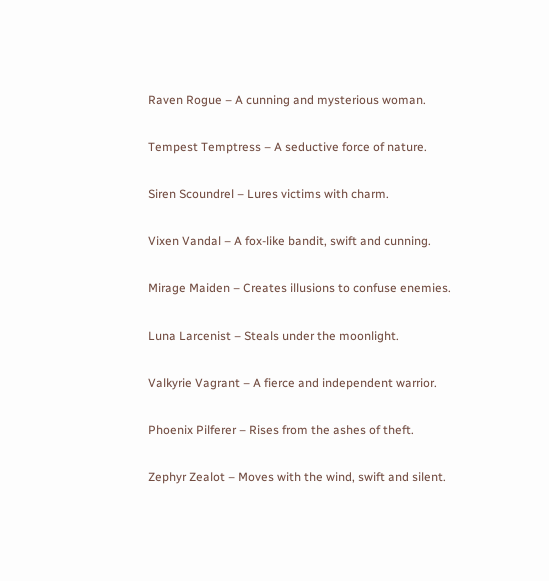Raven Rogue – A cunning and mysterious woman.

Tempest Temptress – A seductive force of nature.

Siren Scoundrel – Lures victims with charm.

Vixen Vandal – A fox-like bandit, swift and cunning.

Mirage Maiden – Creates illusions to confuse enemies.

Luna Larcenist – Steals under the moonlight.

Valkyrie Vagrant – A fierce and independent warrior.

Phoenix Pilferer – Rises from the ashes of theft.

Zephyr Zealot – Moves with the wind, swift and silent.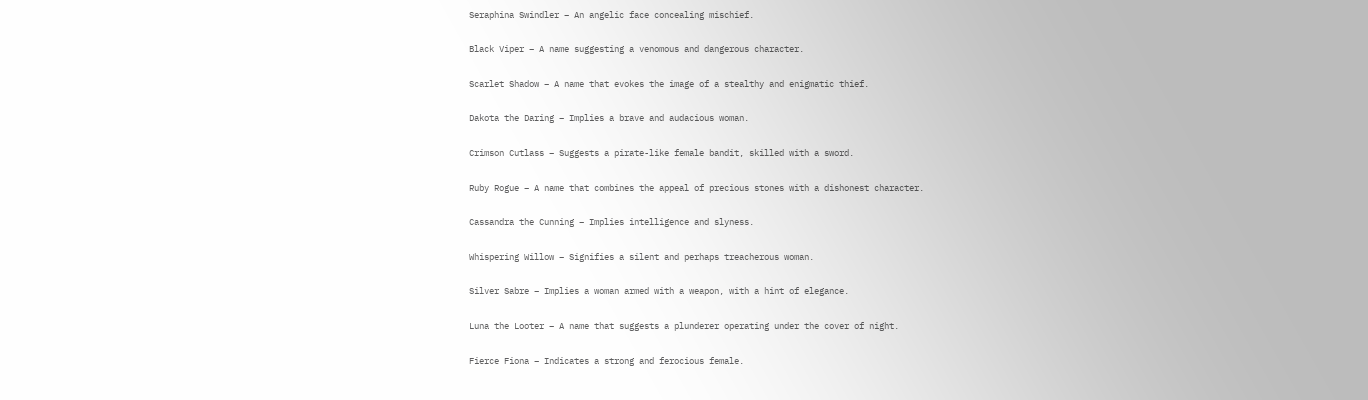Seraphina Swindler – An angelic face concealing mischief.

Black Viper – A name suggesting a venomous and dangerous character.

Scarlet Shadow – A name that evokes the image of a stealthy and enigmatic thief.

Dakota the Daring – Implies a brave and audacious woman.

Crimson Cutlass – Suggests a pirate-like female bandit, skilled with a sword.

Ruby Rogue – A name that combines the appeal of precious stones with a dishonest character.

Cassandra the Cunning – Implies intelligence and slyness.

Whispering Willow – Signifies a silent and perhaps treacherous woman.

Silver Sabre – Implies a woman armed with a weapon, with a hint of elegance.

Luna the Looter – A name that suggests a plunderer operating under the cover of night.

Fierce Fiona – Indicates a strong and ferocious female.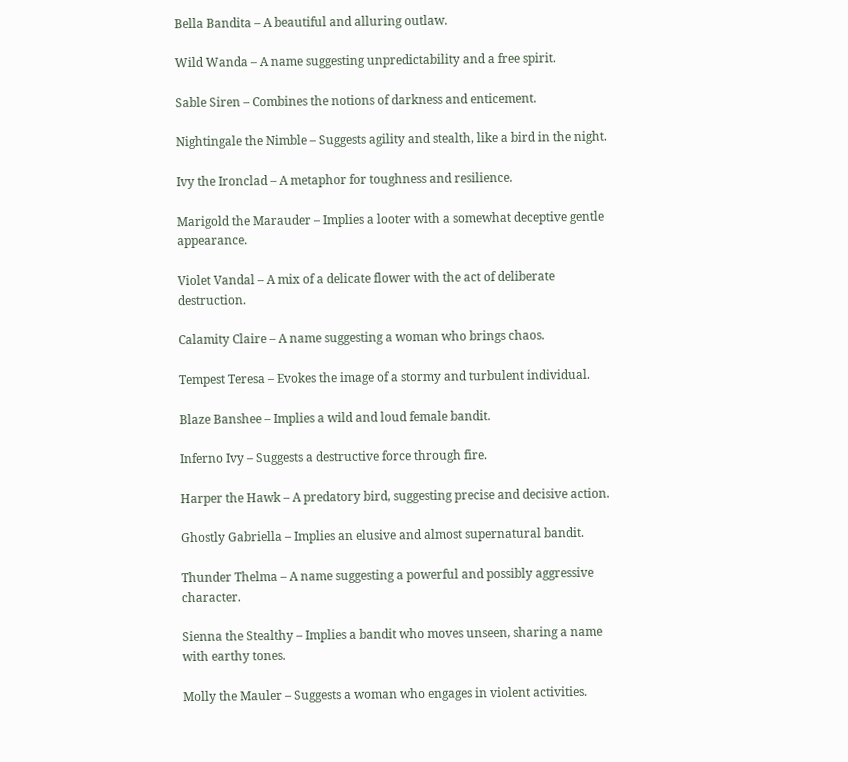Bella Bandita – A beautiful and alluring outlaw.

Wild Wanda – A name suggesting unpredictability and a free spirit.

Sable Siren – Combines the notions of darkness and enticement.

Nightingale the Nimble – Suggests agility and stealth, like a bird in the night.

Ivy the Ironclad – A metaphor for toughness and resilience.

Marigold the Marauder – Implies a looter with a somewhat deceptive gentle appearance.

Violet Vandal – A mix of a delicate flower with the act of deliberate destruction.

Calamity Claire – A name suggesting a woman who brings chaos.

Tempest Teresa – Evokes the image of a stormy and turbulent individual.

Blaze Banshee – Implies a wild and loud female bandit.

Inferno Ivy – Suggests a destructive force through fire.

Harper the Hawk – A predatory bird, suggesting precise and decisive action.

Ghostly Gabriella – Implies an elusive and almost supernatural bandit.

Thunder Thelma – A name suggesting a powerful and possibly aggressive character.

Sienna the Stealthy – Implies a bandit who moves unseen, sharing a name with earthy tones.

Molly the Mauler – Suggests a woman who engages in violent activities.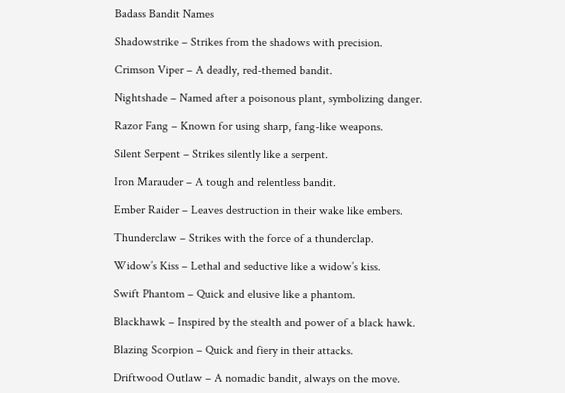Badass Bandit Names

Shadowstrike – Strikes from the shadows with precision.

Crimson Viper – A deadly, red-themed bandit.

Nightshade – Named after a poisonous plant, symbolizing danger.

Razor Fang – Known for using sharp, fang-like weapons.

Silent Serpent – Strikes silently like a serpent.

Iron Marauder – A tough and relentless bandit.

Ember Raider – Leaves destruction in their wake like embers.

Thunderclaw – Strikes with the force of a thunderclap.

Widow’s Kiss – Lethal and seductive like a widow’s kiss.

Swift Phantom – Quick and elusive like a phantom.

Blackhawk – Inspired by the stealth and power of a black hawk.

Blazing Scorpion – Quick and fiery in their attacks.

Driftwood Outlaw – A nomadic bandit, always on the move.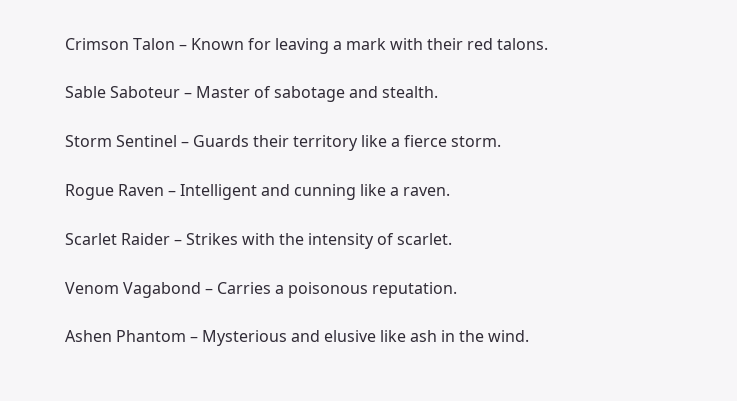Crimson Talon – Known for leaving a mark with their red talons.

Sable Saboteur – Master of sabotage and stealth.

Storm Sentinel – Guards their territory like a fierce storm.

Rogue Raven – Intelligent and cunning like a raven.

Scarlet Raider – Strikes with the intensity of scarlet.

Venom Vagabond – Carries a poisonous reputation.

Ashen Phantom – Mysterious and elusive like ash in the wind.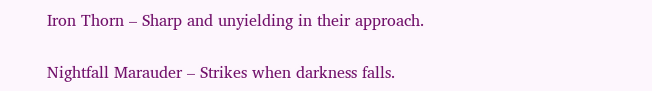Iron Thorn – Sharp and unyielding in their approach.

Nightfall Marauder – Strikes when darkness falls.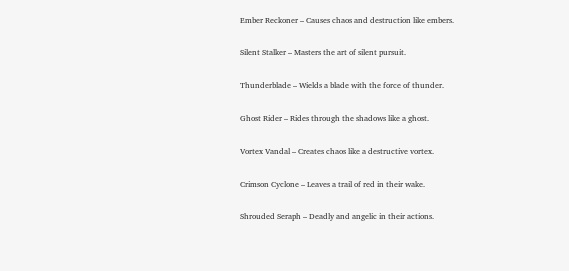Ember Reckoner – Causes chaos and destruction like embers.

Silent Stalker – Masters the art of silent pursuit.

Thunderblade – Wields a blade with the force of thunder.

Ghost Rider – Rides through the shadows like a ghost.

Vortex Vandal – Creates chaos like a destructive vortex.

Crimson Cyclone – Leaves a trail of red in their wake.

Shrouded Seraph – Deadly and angelic in their actions.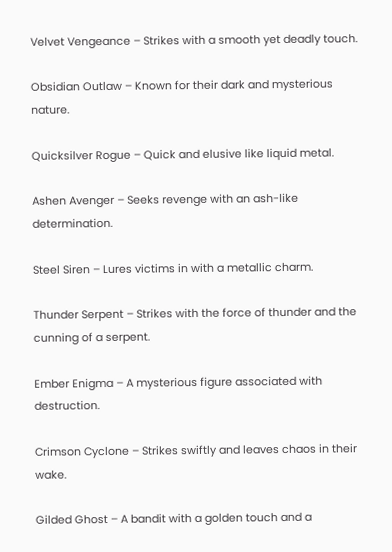Velvet Vengeance – Strikes with a smooth yet deadly touch.

Obsidian Outlaw – Known for their dark and mysterious nature.

Quicksilver Rogue – Quick and elusive like liquid metal.

Ashen Avenger – Seeks revenge with an ash-like determination.

Steel Siren – Lures victims in with a metallic charm.

Thunder Serpent – Strikes with the force of thunder and the cunning of a serpent.

Ember Enigma – A mysterious figure associated with destruction.

Crimson Cyclone – Strikes swiftly and leaves chaos in their wake.

Gilded Ghost – A bandit with a golden touch and a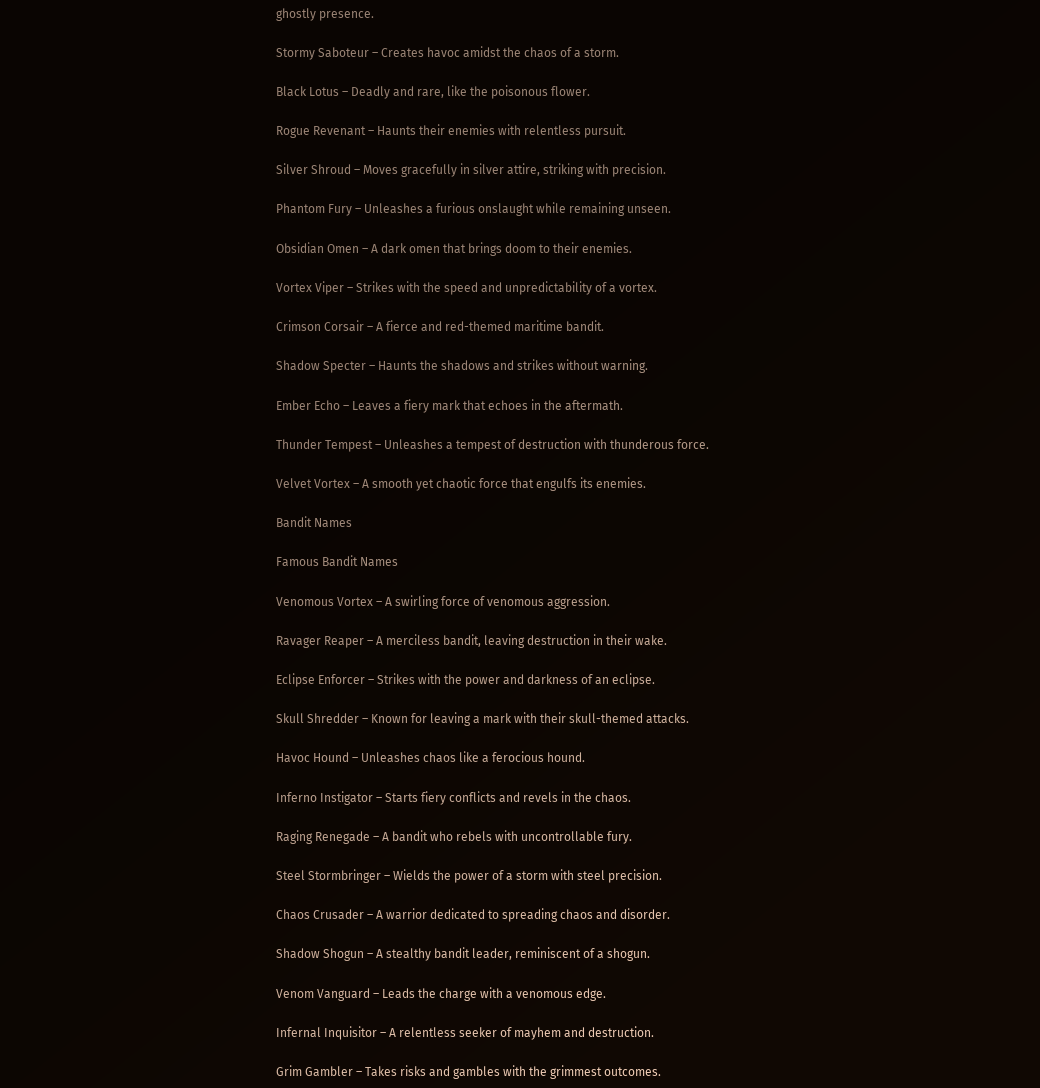ghostly presence.

Stormy Saboteur – Creates havoc amidst the chaos of a storm.

Black Lotus – Deadly and rare, like the poisonous flower.

Rogue Revenant – Haunts their enemies with relentless pursuit.

Silver Shroud – Moves gracefully in silver attire, striking with precision.

Phantom Fury – Unleashes a furious onslaught while remaining unseen.

Obsidian Omen – A dark omen that brings doom to their enemies.

Vortex Viper – Strikes with the speed and unpredictability of a vortex.

Crimson Corsair – A fierce and red-themed maritime bandit.

Shadow Specter – Haunts the shadows and strikes without warning.

Ember Echo – Leaves a fiery mark that echoes in the aftermath.

Thunder Tempest – Unleashes a tempest of destruction with thunderous force.

Velvet Vortex – A smooth yet chaotic force that engulfs its enemies.

Bandit Names

Famous Bandit Names

Venomous Vortex – A swirling force of venomous aggression.

Ravager Reaper – A merciless bandit, leaving destruction in their wake.

Eclipse Enforcer – Strikes with the power and darkness of an eclipse.

Skull Shredder – Known for leaving a mark with their skull-themed attacks.

Havoc Hound – Unleashes chaos like a ferocious hound.

Inferno Instigator – Starts fiery conflicts and revels in the chaos.

Raging Renegade – A bandit who rebels with uncontrollable fury.

Steel Stormbringer – Wields the power of a storm with steel precision.

Chaos Crusader – A warrior dedicated to spreading chaos and disorder.

Shadow Shogun – A stealthy bandit leader, reminiscent of a shogun.

Venom Vanguard – Leads the charge with a venomous edge.

Infernal Inquisitor – A relentless seeker of mayhem and destruction.

Grim Gambler – Takes risks and gambles with the grimmest outcomes.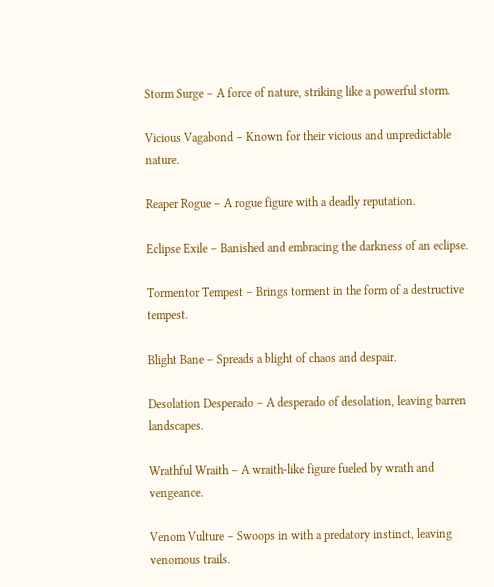Storm Surge – A force of nature, striking like a powerful storm.

Vicious Vagabond – Known for their vicious and unpredictable nature.

Reaper Rogue – A rogue figure with a deadly reputation.

Eclipse Exile – Banished and embracing the darkness of an eclipse.

Tormentor Tempest – Brings torment in the form of a destructive tempest.

Blight Bane – Spreads a blight of chaos and despair.

Desolation Desperado – A desperado of desolation, leaving barren landscapes.

Wrathful Wraith – A wraith-like figure fueled by wrath and vengeance.

Venom Vulture – Swoops in with a predatory instinct, leaving venomous trails.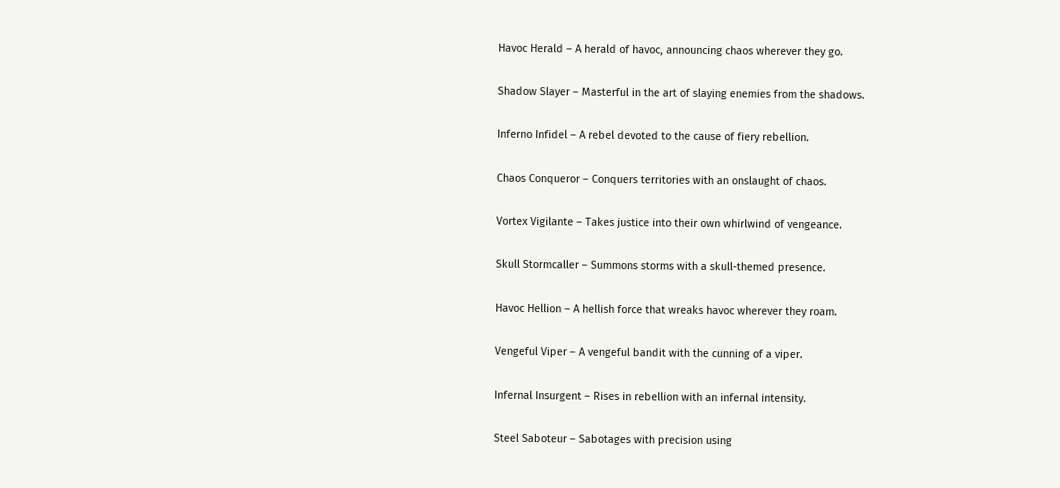Havoc Herald – A herald of havoc, announcing chaos wherever they go.

Shadow Slayer – Masterful in the art of slaying enemies from the shadows.

Inferno Infidel – A rebel devoted to the cause of fiery rebellion.

Chaos Conqueror – Conquers territories with an onslaught of chaos.

Vortex Vigilante – Takes justice into their own whirlwind of vengeance.

Skull Stormcaller – Summons storms with a skull-themed presence.

Havoc Hellion – A hellish force that wreaks havoc wherever they roam.

Vengeful Viper – A vengeful bandit with the cunning of a viper.

Infernal Insurgent – Rises in rebellion with an infernal intensity.

Steel Saboteur – Sabotages with precision using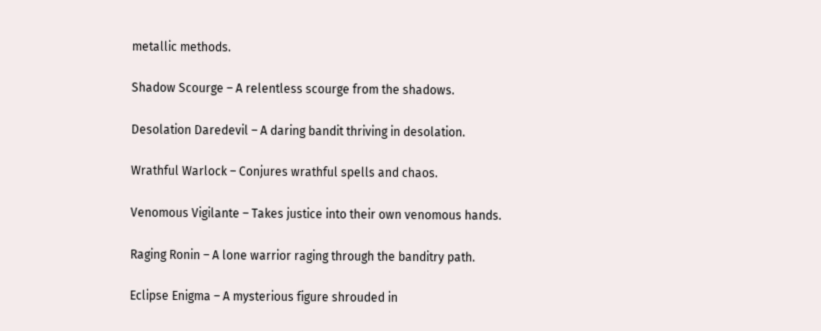metallic methods.

Shadow Scourge – A relentless scourge from the shadows.

Desolation Daredevil – A daring bandit thriving in desolation.

Wrathful Warlock – Conjures wrathful spells and chaos.

Venomous Vigilante – Takes justice into their own venomous hands.

Raging Ronin – A lone warrior raging through the banditry path.

Eclipse Enigma – A mysterious figure shrouded in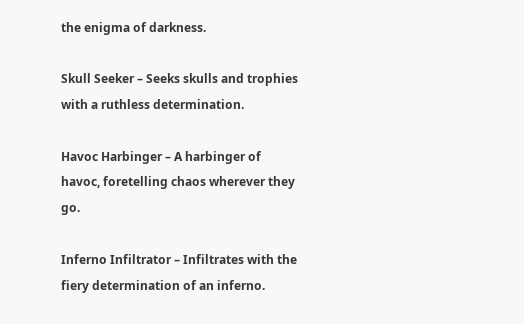the enigma of darkness.

Skull Seeker – Seeks skulls and trophies with a ruthless determination.

Havoc Harbinger – A harbinger of havoc, foretelling chaos wherever they go.

Inferno Infiltrator – Infiltrates with the fiery determination of an inferno.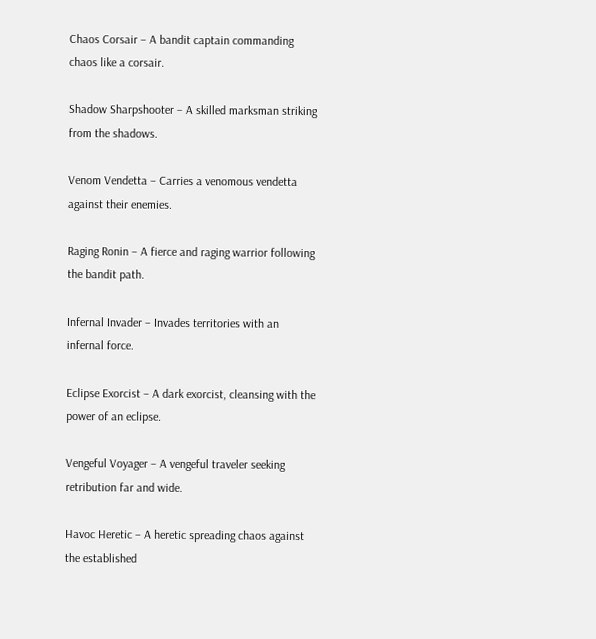Chaos Corsair – A bandit captain commanding chaos like a corsair.

Shadow Sharpshooter – A skilled marksman striking from the shadows.

Venom Vendetta – Carries a venomous vendetta against their enemies.

Raging Ronin – A fierce and raging warrior following the bandit path.

Infernal Invader – Invades territories with an infernal force.

Eclipse Exorcist – A dark exorcist, cleansing with the power of an eclipse.

Vengeful Voyager – A vengeful traveler seeking retribution far and wide.

Havoc Heretic – A heretic spreading chaos against the established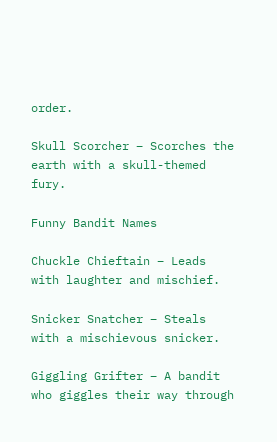order.

Skull Scorcher – Scorches the earth with a skull-themed fury.

Funny Bandit Names

Chuckle Chieftain – Leads with laughter and mischief.

Snicker Snatcher – Steals with a mischievous snicker.

Giggling Grifter – A bandit who giggles their way through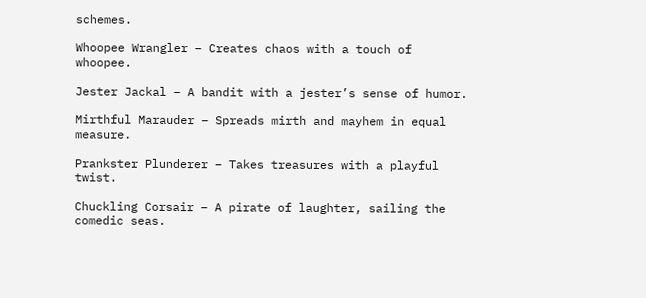schemes.

Whoopee Wrangler – Creates chaos with a touch of whoopee.

Jester Jackal – A bandit with a jester’s sense of humor.

Mirthful Marauder – Spreads mirth and mayhem in equal measure.

Prankster Plunderer – Takes treasures with a playful twist.

Chuckling Corsair – A pirate of laughter, sailing the comedic seas.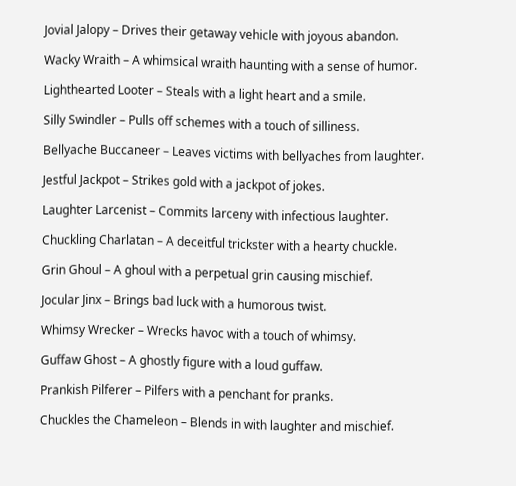Jovial Jalopy – Drives their getaway vehicle with joyous abandon.

Wacky Wraith – A whimsical wraith haunting with a sense of humor.

Lighthearted Looter – Steals with a light heart and a smile.

Silly Swindler – Pulls off schemes with a touch of silliness.

Bellyache Buccaneer – Leaves victims with bellyaches from laughter.

Jestful Jackpot – Strikes gold with a jackpot of jokes.

Laughter Larcenist – Commits larceny with infectious laughter.

Chuckling Charlatan – A deceitful trickster with a hearty chuckle.

Grin Ghoul – A ghoul with a perpetual grin causing mischief.

Jocular Jinx – Brings bad luck with a humorous twist.

Whimsy Wrecker – Wrecks havoc with a touch of whimsy.

Guffaw Ghost – A ghostly figure with a loud guffaw.

Prankish Pilferer – Pilfers with a penchant for pranks.

Chuckles the Chameleon – Blends in with laughter and mischief.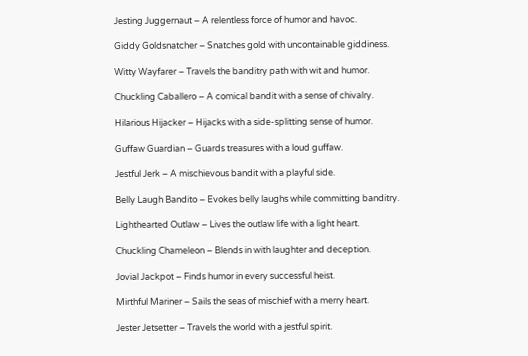Jesting Juggernaut – A relentless force of humor and havoc.

Giddy Goldsnatcher – Snatches gold with uncontainable giddiness.

Witty Wayfarer – Travels the banditry path with wit and humor.

Chuckling Caballero – A comical bandit with a sense of chivalry.

Hilarious Hijacker – Hijacks with a side-splitting sense of humor.

Guffaw Guardian – Guards treasures with a loud guffaw.

Jestful Jerk – A mischievous bandit with a playful side.

Belly Laugh Bandito – Evokes belly laughs while committing banditry.

Lighthearted Outlaw – Lives the outlaw life with a light heart.

Chuckling Chameleon – Blends in with laughter and deception.

Jovial Jackpot – Finds humor in every successful heist.

Mirthful Mariner – Sails the seas of mischief with a merry heart.

Jester Jetsetter – Travels the world with a jestful spirit.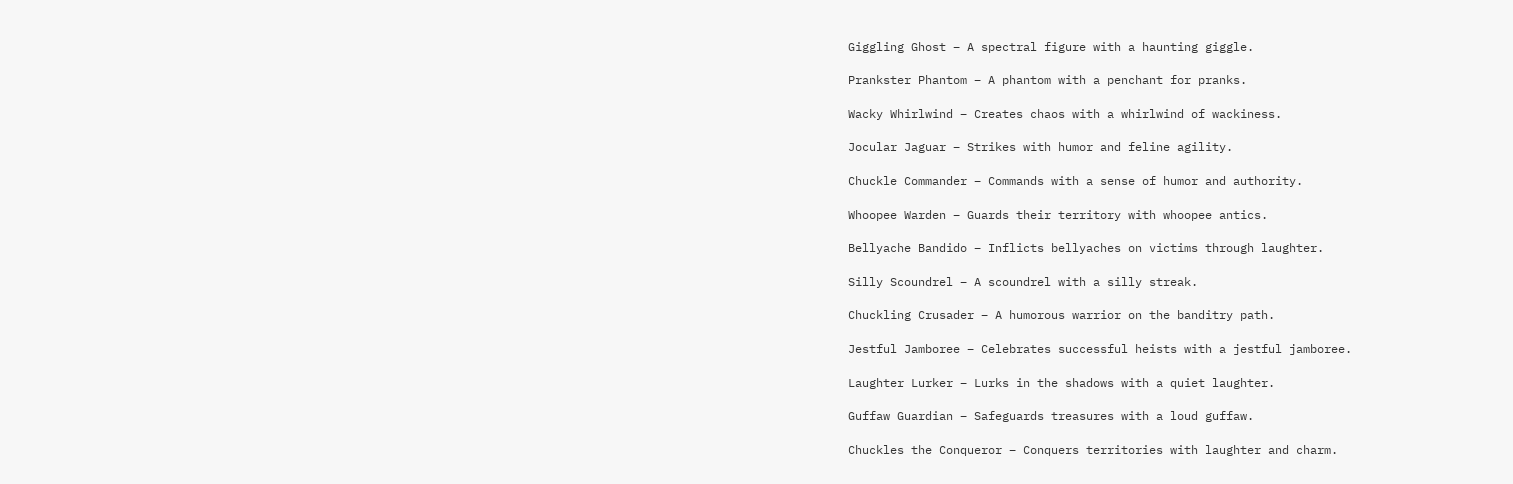Giggling Ghost – A spectral figure with a haunting giggle.

Prankster Phantom – A phantom with a penchant for pranks.

Wacky Whirlwind – Creates chaos with a whirlwind of wackiness.

Jocular Jaguar – Strikes with humor and feline agility.

Chuckle Commander – Commands with a sense of humor and authority.

Whoopee Warden – Guards their territory with whoopee antics.

Bellyache Bandido – Inflicts bellyaches on victims through laughter.

Silly Scoundrel – A scoundrel with a silly streak.

Chuckling Crusader – A humorous warrior on the banditry path.

Jestful Jamboree – Celebrates successful heists with a jestful jamboree.

Laughter Lurker – Lurks in the shadows with a quiet laughter.

Guffaw Guardian – Safeguards treasures with a loud guffaw.

Chuckles the Conqueror – Conquers territories with laughter and charm.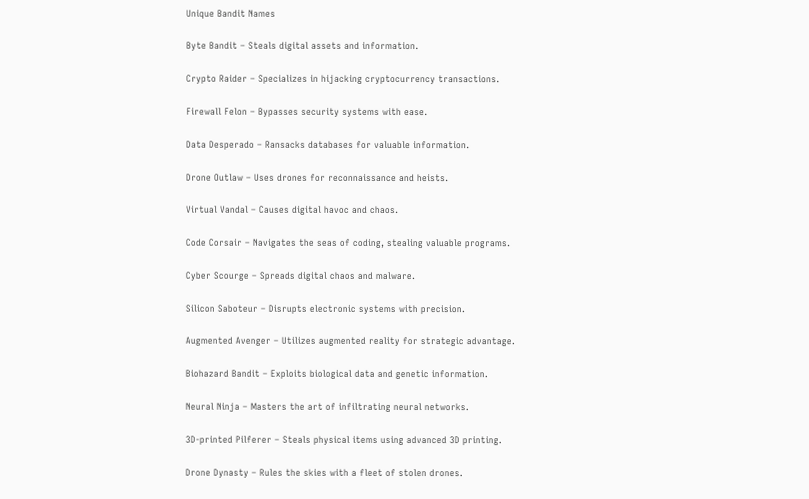Unique Bandit Names

Byte Bandit – Steals digital assets and information.

Crypto Raider – Specializes in hijacking cryptocurrency transactions.

Firewall Felon – Bypasses security systems with ease.

Data Desperado – Ransacks databases for valuable information.

Drone Outlaw – Uses drones for reconnaissance and heists.

Virtual Vandal – Causes digital havoc and chaos.

Code Corsair – Navigates the seas of coding, stealing valuable programs.

Cyber Scourge – Spreads digital chaos and malware.

Silicon Saboteur – Disrupts electronic systems with precision.

Augmented Avenger – Utilizes augmented reality for strategic advantage.

Biohazard Bandit – Exploits biological data and genetic information.

Neural Ninja – Masters the art of infiltrating neural networks.

3D-printed Pilferer – Steals physical items using advanced 3D printing.

Drone Dynasty – Rules the skies with a fleet of stolen drones.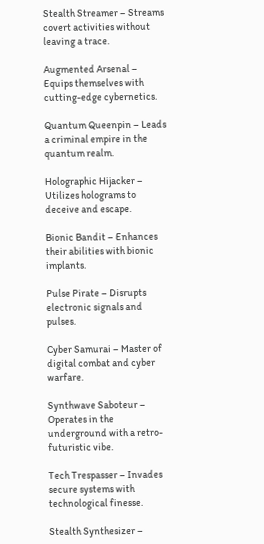Stealth Streamer – Streams covert activities without leaving a trace.

Augmented Arsenal – Equips themselves with cutting-edge cybernetics.

Quantum Queenpin – Leads a criminal empire in the quantum realm.

Holographic Hijacker – Utilizes holograms to deceive and escape.

Bionic Bandit – Enhances their abilities with bionic implants.

Pulse Pirate – Disrupts electronic signals and pulses.

Cyber Samurai – Master of digital combat and cyber warfare.

Synthwave Saboteur – Operates in the underground with a retro-futuristic vibe.

Tech Trespasser – Invades secure systems with technological finesse.

Stealth Synthesizer –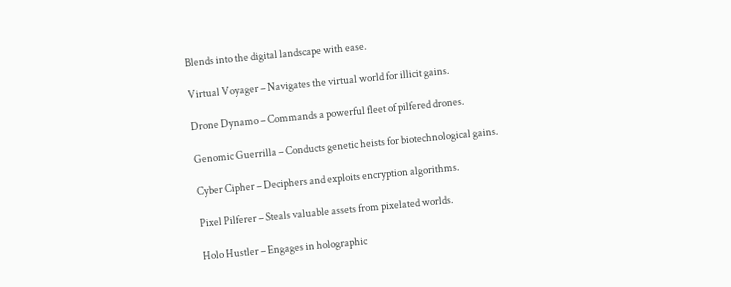Blends into the digital landscape with ease.

Virtual Voyager – Navigates the virtual world for illicit gains.

Drone Dynamo – Commands a powerful fleet of pilfered drones.

Genomic Guerrilla – Conducts genetic heists for biotechnological gains.

Cyber Cipher – Deciphers and exploits encryption algorithms.

Pixel Pilferer – Steals valuable assets from pixelated worlds.

Holo Hustler – Engages in holographic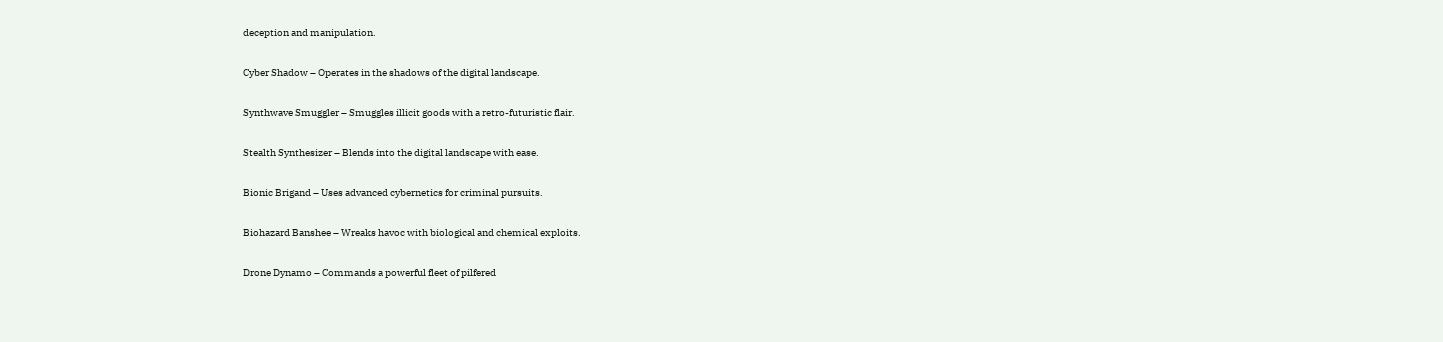deception and manipulation.

Cyber Shadow – Operates in the shadows of the digital landscape.

Synthwave Smuggler – Smuggles illicit goods with a retro-futuristic flair.

Stealth Synthesizer – Blends into the digital landscape with ease.

Bionic Brigand – Uses advanced cybernetics for criminal pursuits.

Biohazard Banshee – Wreaks havoc with biological and chemical exploits.

Drone Dynamo – Commands a powerful fleet of pilfered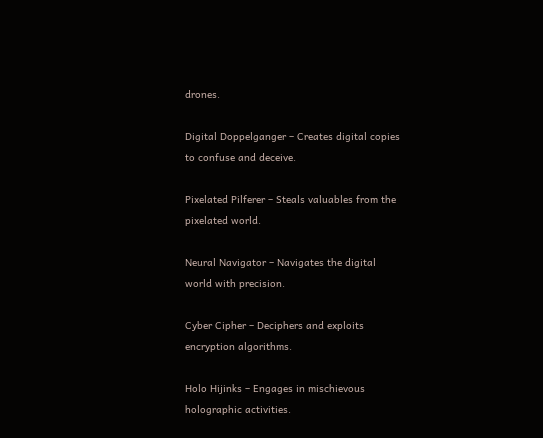drones.

Digital Doppelganger – Creates digital copies to confuse and deceive.

Pixelated Pilferer – Steals valuables from the pixelated world.

Neural Navigator – Navigates the digital world with precision.

Cyber Cipher – Deciphers and exploits encryption algorithms.

Holo Hijinks – Engages in mischievous holographic activities.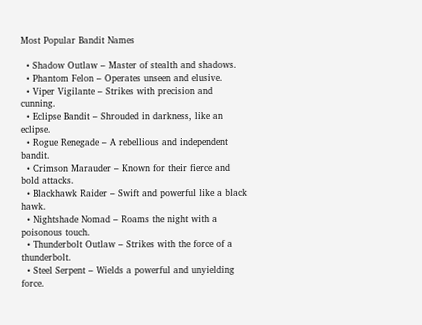Most Popular Bandit Names

  • Shadow Outlaw – Master of stealth and shadows.
  • Phantom Felon – Operates unseen and elusive.
  • Viper Vigilante – Strikes with precision and cunning.
  • Eclipse Bandit – Shrouded in darkness, like an eclipse.
  • Rogue Renegade – A rebellious and independent bandit.
  • Crimson Marauder – Known for their fierce and bold attacks.
  • Blackhawk Raider – Swift and powerful like a black hawk.
  • Nightshade Nomad – Roams the night with a poisonous touch.
  • Thunderbolt Outlaw – Strikes with the force of a thunderbolt.
  • Steel Serpent – Wields a powerful and unyielding force.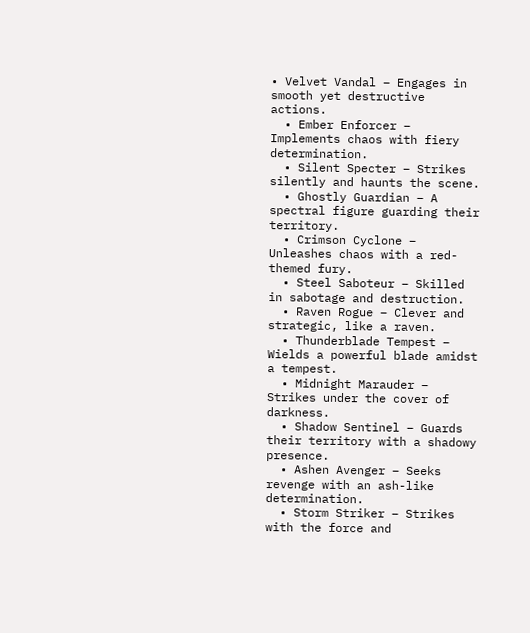• Velvet Vandal – Engages in smooth yet destructive actions.
  • Ember Enforcer – Implements chaos with fiery determination.
  • Silent Specter – Strikes silently and haunts the scene.
  • Ghostly Guardian – A spectral figure guarding their territory.
  • Crimson Cyclone – Unleashes chaos with a red-themed fury.
  • Steel Saboteur – Skilled in sabotage and destruction.
  • Raven Rogue – Clever and strategic, like a raven.
  • Thunderblade Tempest – Wields a powerful blade amidst a tempest.
  • Midnight Marauder – Strikes under the cover of darkness.
  • Shadow Sentinel – Guards their territory with a shadowy presence.
  • Ashen Avenger – Seeks revenge with an ash-like determination.
  • Storm Striker – Strikes with the force and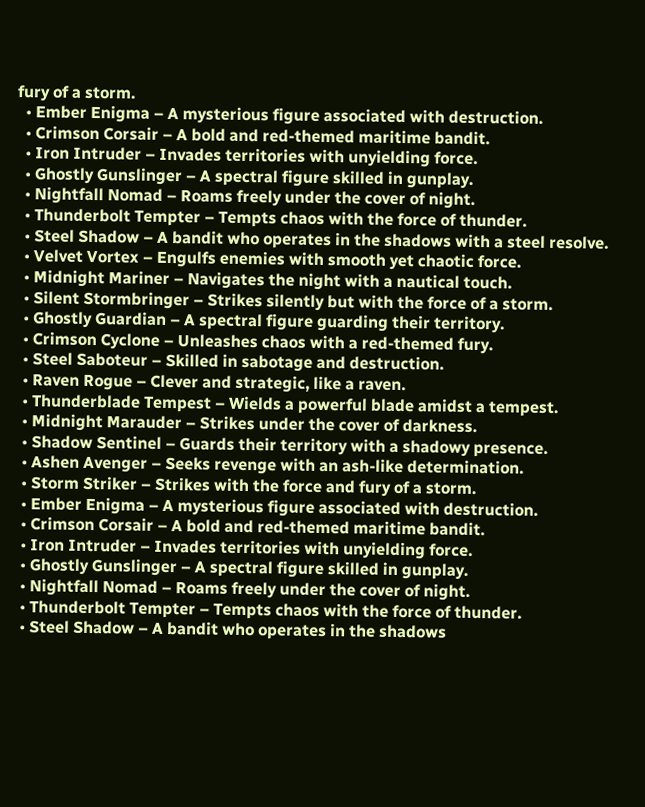fury of a storm.
  • Ember Enigma – A mysterious figure associated with destruction.
  • Crimson Corsair – A bold and red-themed maritime bandit.
  • Iron Intruder – Invades territories with unyielding force.
  • Ghostly Gunslinger – A spectral figure skilled in gunplay.
  • Nightfall Nomad – Roams freely under the cover of night.
  • Thunderbolt Tempter – Tempts chaos with the force of thunder.
  • Steel Shadow – A bandit who operates in the shadows with a steel resolve.
  • Velvet Vortex – Engulfs enemies with smooth yet chaotic force.
  • Midnight Mariner – Navigates the night with a nautical touch.
  • Silent Stormbringer – Strikes silently but with the force of a storm.
  • Ghostly Guardian – A spectral figure guarding their territory.
  • Crimson Cyclone – Unleashes chaos with a red-themed fury.
  • Steel Saboteur – Skilled in sabotage and destruction.
  • Raven Rogue – Clever and strategic, like a raven.
  • Thunderblade Tempest – Wields a powerful blade amidst a tempest.
  • Midnight Marauder – Strikes under the cover of darkness.
  • Shadow Sentinel – Guards their territory with a shadowy presence.
  • Ashen Avenger – Seeks revenge with an ash-like determination.
  • Storm Striker – Strikes with the force and fury of a storm.
  • Ember Enigma – A mysterious figure associated with destruction.
  • Crimson Corsair – A bold and red-themed maritime bandit.
  • Iron Intruder – Invades territories with unyielding force.
  • Ghostly Gunslinger – A spectral figure skilled in gunplay.
  • Nightfall Nomad – Roams freely under the cover of night.
  • Thunderbolt Tempter – Tempts chaos with the force of thunder.
  • Steel Shadow – A bandit who operates in the shadows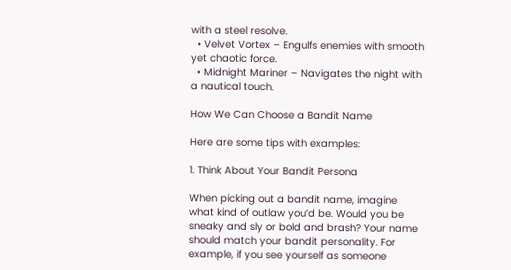with a steel resolve.
  • Velvet Vortex – Engulfs enemies with smooth yet chaotic force.
  • Midnight Mariner – Navigates the night with a nautical touch.

How We Can Choose a Bandit Name

Here are some tips with examples:

1. Think About Your Bandit Persona

When picking out a bandit name, imagine what kind of outlaw you’d be. Would you be sneaky and sly or bold and brash? Your name should match your bandit personality. For example, if you see yourself as someone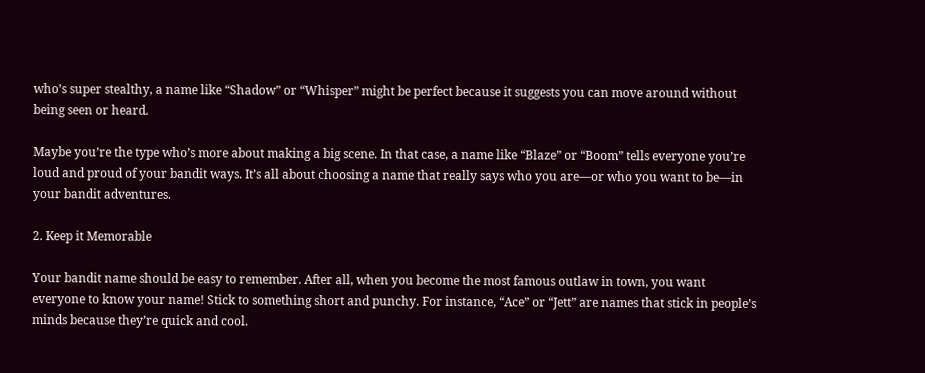who’s super stealthy, a name like “Shadow” or “Whisper” might be perfect because it suggests you can move around without being seen or heard.

Maybe you’re the type who’s more about making a big scene. In that case, a name like “Blaze” or “Boom” tells everyone you’re loud and proud of your bandit ways. It’s all about choosing a name that really says who you are—or who you want to be—in your bandit adventures.

2. Keep it Memorable

Your bandit name should be easy to remember. After all, when you become the most famous outlaw in town, you want everyone to know your name! Stick to something short and punchy. For instance, “Ace” or “Jett” are names that stick in people’s minds because they’re quick and cool.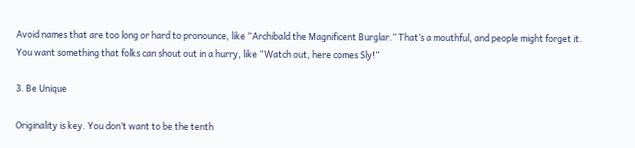Avoid names that are too long or hard to pronounce, like “Archibald the Magnificent Burglar.” That’s a mouthful, and people might forget it. You want something that folks can shout out in a hurry, like “Watch out, here comes Sly!”

3. Be Unique

Originality is key. You don’t want to be the tenth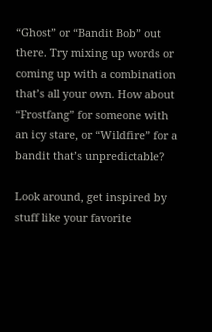“Ghost” or “Bandit Bob” out there. Try mixing up words or coming up with a combination that’s all your own. How about “Frostfang” for someone with an icy stare, or “Wildfire” for a bandit that’s unpredictable?

Look around, get inspired by stuff like your favorite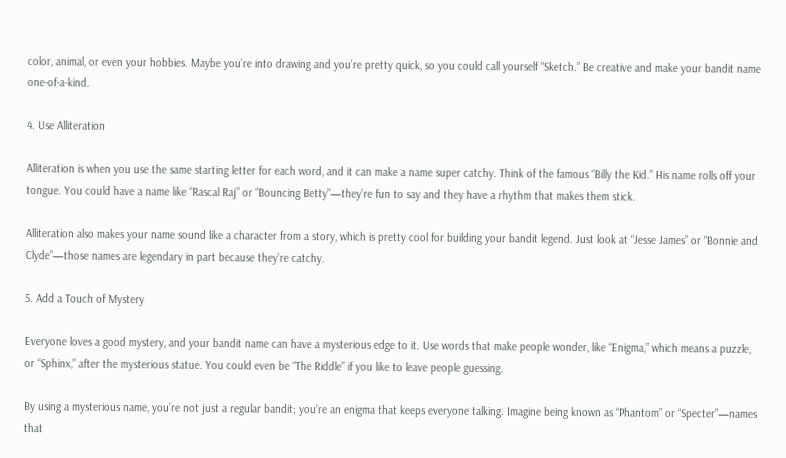color, animal, or even your hobbies. Maybe you’re into drawing and you’re pretty quick, so you could call yourself “Sketch.” Be creative and make your bandit name one-of-a-kind.

4. Use Alliteration

Alliteration is when you use the same starting letter for each word, and it can make a name super catchy. Think of the famous “Billy the Kid.” His name rolls off your tongue. You could have a name like “Rascal Raj” or “Bouncing Betty”—they’re fun to say and they have a rhythm that makes them stick.

Alliteration also makes your name sound like a character from a story, which is pretty cool for building your bandit legend. Just look at “Jesse James” or “Bonnie and Clyde”—those names are legendary in part because they’re catchy.

5. Add a Touch of Mystery

Everyone loves a good mystery, and your bandit name can have a mysterious edge to it. Use words that make people wonder, like “Enigma,” which means a puzzle, or “Sphinx,” after the mysterious statue. You could even be “The Riddle” if you like to leave people guessing.

By using a mysterious name, you’re not just a regular bandit; you’re an enigma that keeps everyone talking. Imagine being known as “Phantom” or “Specter”—names that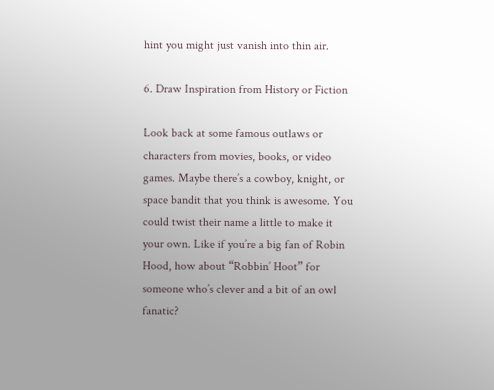hint you might just vanish into thin air.

6. Draw Inspiration from History or Fiction

Look back at some famous outlaws or characters from movies, books, or video games. Maybe there’s a cowboy, knight, or space bandit that you think is awesome. You could twist their name a little to make it your own. Like if you’re a big fan of Robin Hood, how about “Robbin’ Hoot” for someone who’s clever and a bit of an owl fanatic?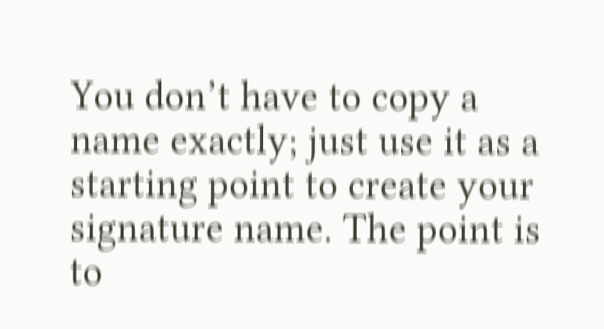You don’t have to copy a name exactly; just use it as a starting point to create your signature name. The point is to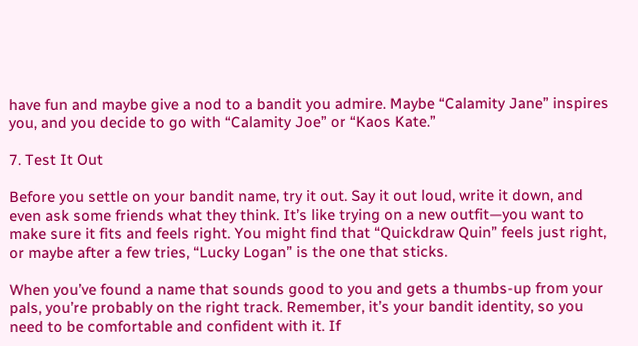have fun and maybe give a nod to a bandit you admire. Maybe “Calamity Jane” inspires you, and you decide to go with “Calamity Joe” or “Kaos Kate.”

7. Test It Out

Before you settle on your bandit name, try it out. Say it out loud, write it down, and even ask some friends what they think. It’s like trying on a new outfit—you want to make sure it fits and feels right. You might find that “Quickdraw Quin” feels just right, or maybe after a few tries, “Lucky Logan” is the one that sticks.

When you’ve found a name that sounds good to you and gets a thumbs-up from your pals, you’re probably on the right track. Remember, it’s your bandit identity, so you need to be comfortable and confident with it. If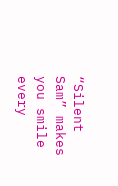“Silent Sam” makes you smile every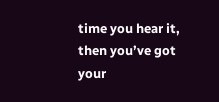time you hear it, then you’ve got your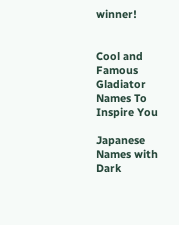winner!


Cool and Famous Gladiator Names To Inspire You

Japanese Names with Dark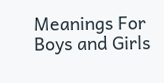Meanings For Boys and Girls